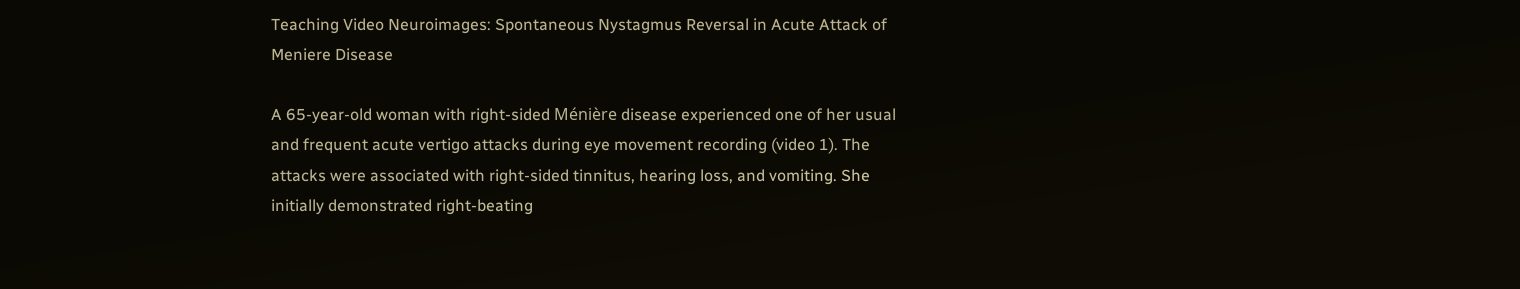Teaching Video Neuroimages: Spontaneous Nystagmus Reversal in Acute Attack of Meniere Disease

A 65-year-old woman with right-sided Ménière disease experienced one of her usual and frequent acute vertigo attacks during eye movement recording (video 1). The attacks were associated with right-sided tinnitus, hearing loss, and vomiting. She initially demonstrated right-beating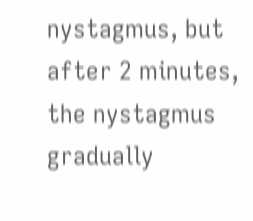nystagmus, but after 2 minutes, the nystagmus gradually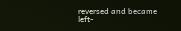reversed and became left-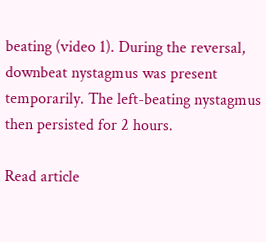beating (video 1). During the reversal, downbeat nystagmus was present temporarily. The left-beating nystagmus then persisted for 2 hours.

Read article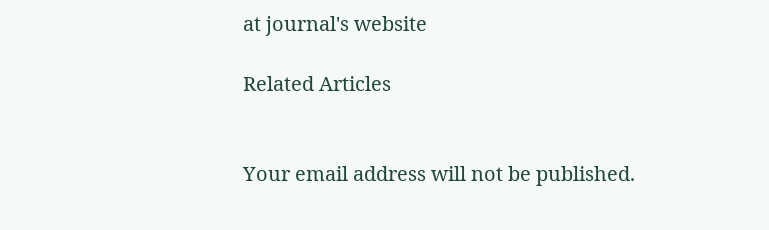at journal's website

Related Articles


Your email address will not be published.